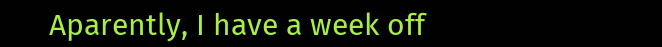Aparently, I have a week off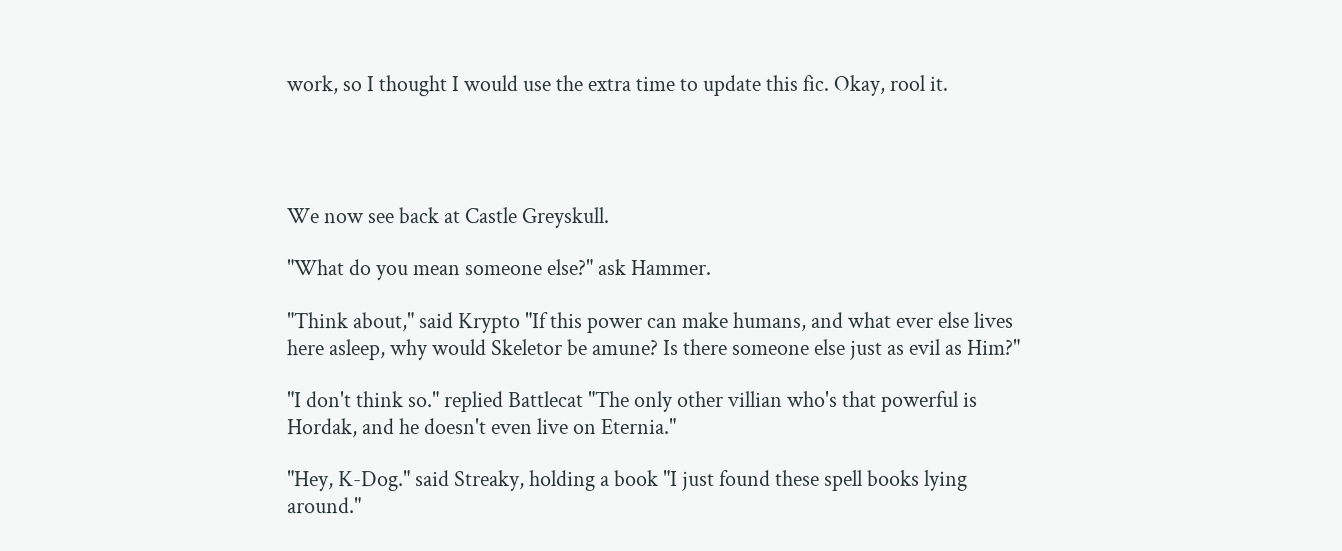work, so I thought I would use the extra time to update this fic. Okay, rool it.




We now see back at Castle Greyskull.

"What do you mean someone else?" ask Hammer.

"Think about," said Krypto "If this power can make humans, and what ever else lives here asleep, why would Skeletor be amune? Is there someone else just as evil as Him?"

"I don't think so." replied Battlecat "The only other villian who's that powerful is Hordak, and he doesn't even live on Eternia."

"Hey, K-Dog." said Streaky, holding a book "I just found these spell books lying around."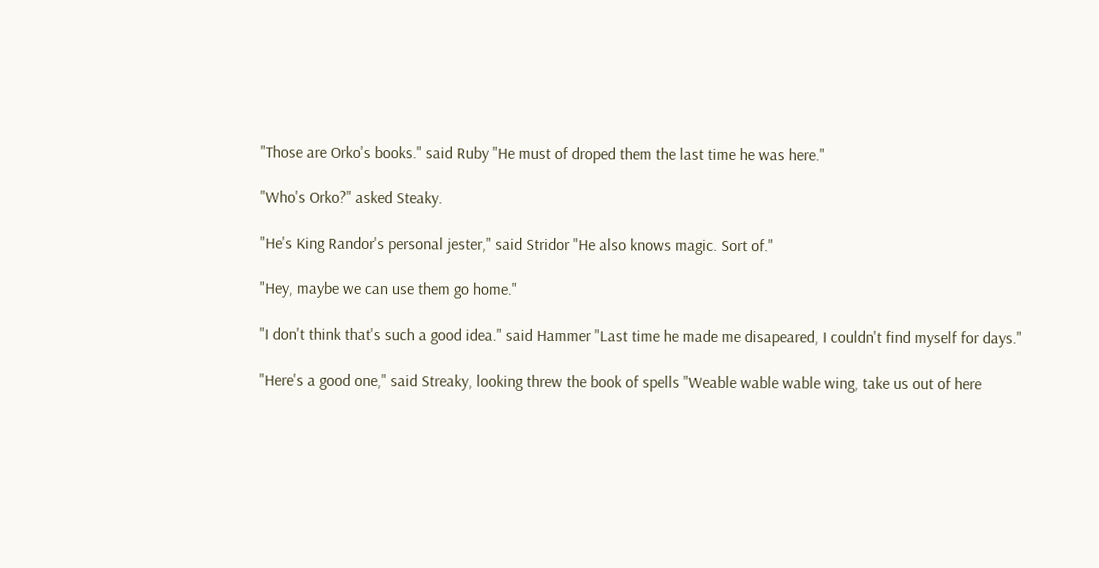"Those are Orko's books." said Ruby "He must of droped them the last time he was here."

"Who's Orko?" asked Steaky.

"He's King Randor's personal jester," said Stridor "He also knows magic. Sort of."

"Hey, maybe we can use them go home."

"I don't think that's such a good idea." said Hammer "Last time he made me disapeared, I couldn't find myself for days."

"Here's a good one," said Streaky, looking threw the book of spells "Weable wable wable wing, take us out of here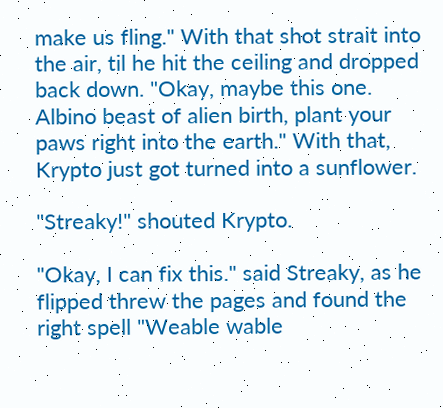make us fling." With that shot strait into the air, til he hit the ceiling and dropped back down. "Okay, maybe this one. Albino beast of alien birth, plant your paws right into the earth." With that, Krypto just got turned into a sunflower.

"Streaky!" shouted Krypto.

"Okay, I can fix this." said Streaky, as he flipped threw the pages and found the right spell "Weable wable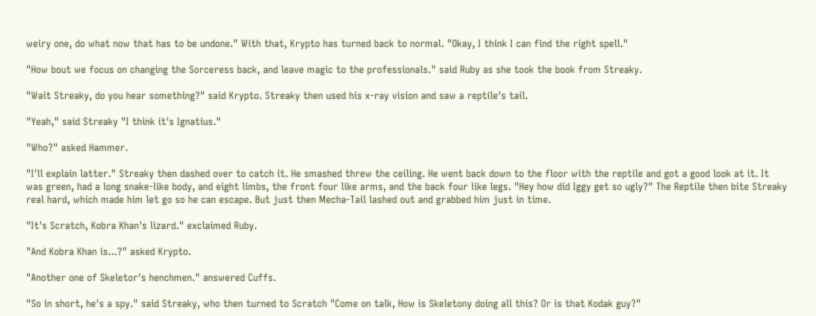weiry one, do what now that has to be undone." With that, Krypto has turned back to normal. "Okay, I think I can find the right spell."

"How bout we focus on changing the Sorceress back, and leave magic to the professionals." said Ruby as she took the book from Streaky.

"Wait Streaky, do you hear something?" said Krypto. Streaky then used his x-ray vision and saw a reptile's tail.

"Yeah," said Streaky "I think it's Ignatius."

"Who?" asked Hammer.

"I'll explain latter." Streaky then dashed over to catch it. He smashed threw the ceiling. He went back down to the floor with the reptile and got a good look at it. It was green, had a long snake-like body, and eight limbs, the front four like arms, and the back four like legs. "Hey how did Iggy get so ugly?" The Reptile then bite Streaky real hard, which made him let go so he can escape. But just then Mecha-Tail lashed out and grabbed him just in time.

"It's Scratch, Kobra Khan's lizard." exclaimed Ruby.

"And Kobra Khan is...?" asked Krypto.

"Another one of Skeletor's henchmen." answered Cuffs.

"So in short, he's a spy." said Streaky, who then turned to Scratch "Come on talk, How is Skeletony doing all this? Or is that Kodak guy?"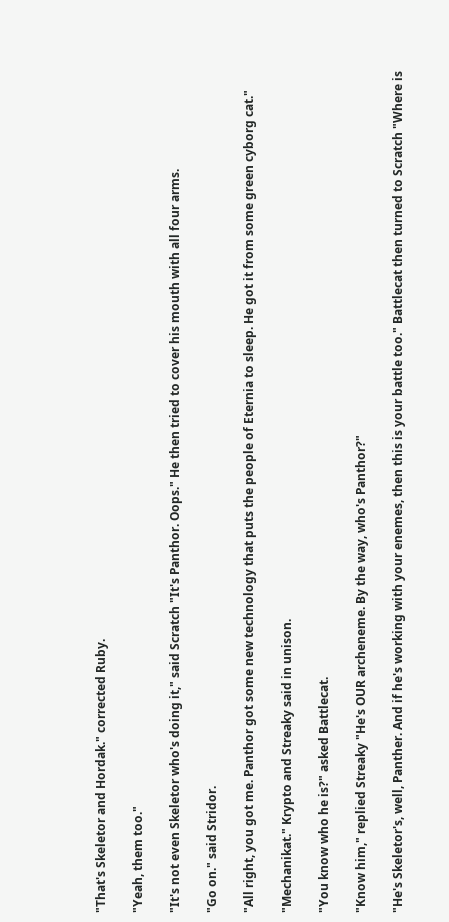"That's Skeletor and Hordak." corrected Ruby.

"Yeah, them too."

"It's not even Skeletor who's doing it," said Scratch "It's Panthor. Oops." He then tried to cover his mouth with all four arms.

"Go on." said Stridor.

"All right, you got me. Panthor got some new technology that puts the people of Eternia to sleep. He got it from some green cyborg cat."

"Mechanikat." Krypto and Streaky said in unison.

"You know who he is?" asked Battlecat.

"Know him," replied Streaky "He's OUR archeneme. By the way, who's Panthor?"

"He's Skeletor's, well, Panther. And if he's working with your enemes, then this is your battle too." Battlecat then turned to Scratch "Where is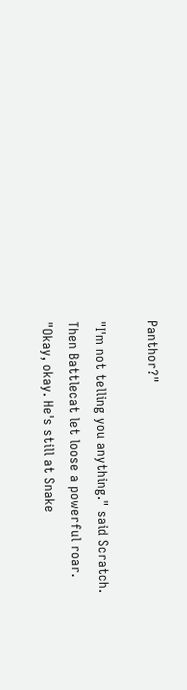Panthor?"

"I'm not telling you anything." said Scratch. Then Battlecat let loose a powerful roar. "Okay, okay. He's still at Snake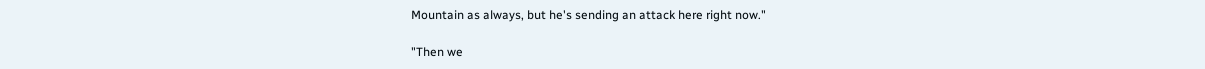Mountain as always, but he's sending an attack here right now."

"Then we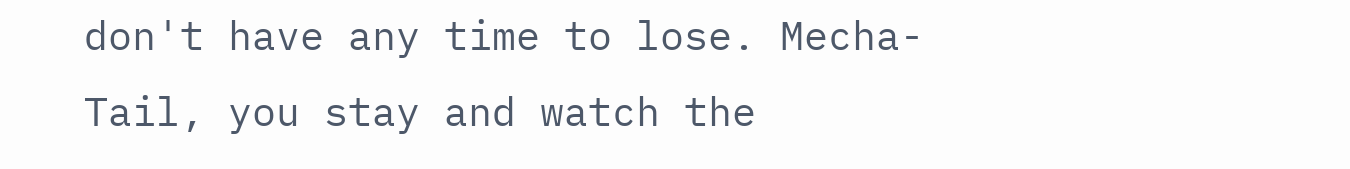don't have any time to lose. Mecha-Tail, you stay and watch the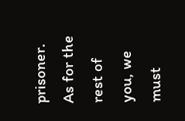prisoner. As for the rest of you, we must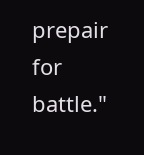prepair for battle."